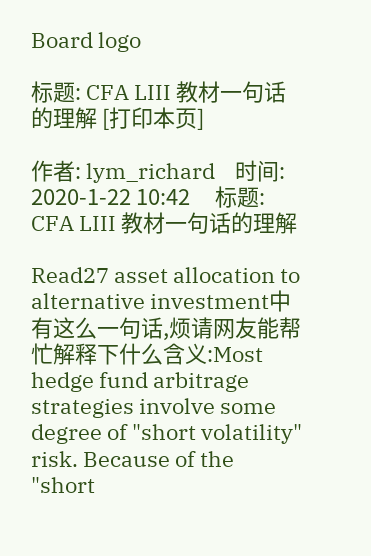Board logo

标题: CFA LIII 教材一句话的理解 [打印本页]

作者: lym_richard    时间: 2020-1-22 10:42     标题: CFA LIII 教材一句话的理解

Read27 asset allocation to alternative investment中有这么一句话,烦请网友能帮忙解释下什么含义:Most hedge fund arbitrage strategies involve some degree of "short volatility" risk. Because of the "short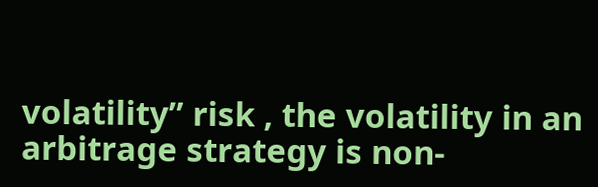volatility” risk , the volatility in an arbitrage strategy is non-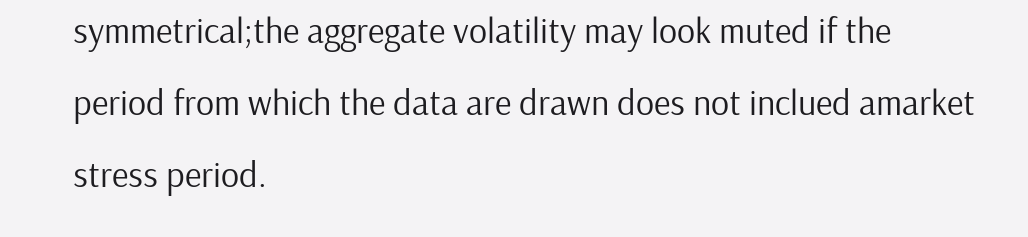symmetrical;the aggregate volatility may look muted if the period from which the data are drawn does not inclued amarket stress period.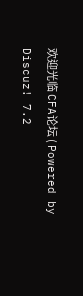欢迎光临 CFA论坛 ( Powered by Discuz! 7.2